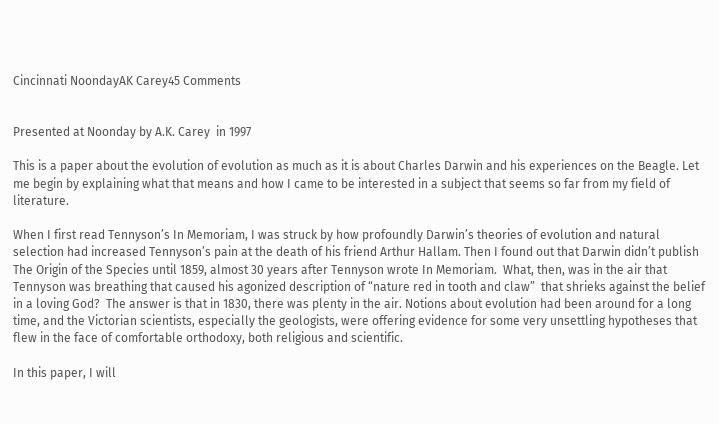Cincinnati NoondayAK Carey45 Comments


Presented at Noonday by A.K. Carey  in 1997

This is a paper about the evolution of evolution as much as it is about Charles Darwin and his experiences on the Beagle. Let me begin by explaining what that means and how I came to be interested in a subject that seems so far from my field of literature.

When I first read Tennyson’s In Memoriam, I was struck by how profoundly Darwin’s theories of evolution and natural selection had increased Tennyson’s pain at the death of his friend Arthur Hallam. Then I found out that Darwin didn’t publish The Origin of the Species until 1859, almost 30 years after Tennyson wrote In Memoriam.  What, then, was in the air that Tennyson was breathing that caused his agonized description of “nature red in tooth and claw”  that shrieks against the belief in a loving God?  The answer is that in 1830, there was plenty in the air. Notions about evolution had been around for a long time, and the Victorian scientists, especially the geologists, were offering evidence for some very unsettling hypotheses that flew in the face of comfortable orthodoxy, both religious and scientific.

In this paper, I will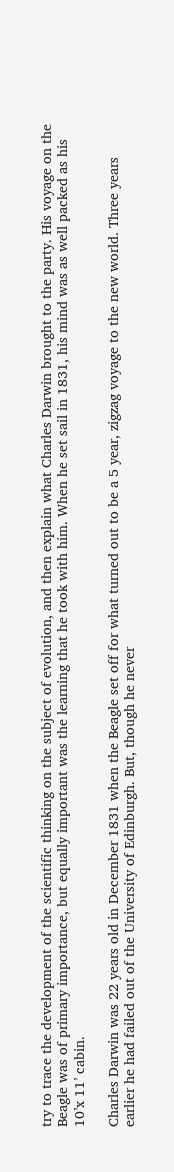try to trace the development of the scientific thinking on the subject of evolution, and then explain what Charles Darwin brought to the party. His voyage on the Beagle was of primary importance, but equally important was the learning that he took with him. When he set sail in 1831, his mind was as well packed as his 10’x 11’ cabin.

Charles Darwin was 22 years old in December 1831 when the Beagle set off for what turned out to be a 5 year, zigzag voyage to the new world. Three years earlier he had failed out of the University of Edinburgh. But, though he never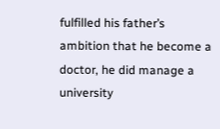fulfilled his father’s ambition that he become a doctor, he did manage a university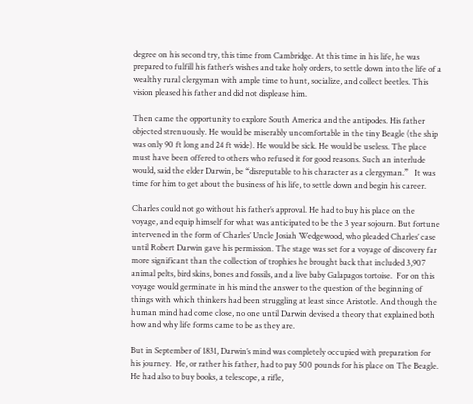degree on his second try, this time from Cambridge. At this time in his life, he was prepared to fulfill his father’s wishes and take holy orders, to settle down into the life of a wealthy rural clergyman with ample time to hunt, socialize, and collect beetles. This vision pleased his father and did not displease him.

Then came the opportunity to explore South America and the antipodes. His father objected strenuously. He would be miserably uncomfortable in the tiny Beagle (the ship was only 90 ft long and 24 ft wide). He would be sick. He would be useless. The place must have been offered to others who refused it for good reasons. Such an interlude would, said the elder Darwin, be “disreputable to his character as a clergyman.”   It was time for him to get about the business of his life, to settle down and begin his career.

Charles could not go without his father’s approval. He had to buy his place on the voyage, and equip himself for what was anticipated to be the 3 year sojourn. But fortune intervened in the form of Charles’ Uncle Josiah Wedgewood, who pleaded Charles’ case until Robert Darwin gave his permission. The stage was set for a voyage of discovery far more significant than the collection of trophies he brought back that included 3,907 animal pelts, bird skins, bones and fossils, and a live baby Galapagos tortoise.  For on this voyage would germinate in his mind the answer to the question of the beginning of things with which thinkers had been struggling at least since Aristotle. And though the human mind had come close, no one until Darwin devised a theory that explained both how and why life forms came to be as they are.

But in September of 1831, Darwin’s mind was completely occupied with preparation for his journey.  He, or rather his father, had to pay 500 pounds for his place on The Beagle. He had also to buy books, a telescope, a rifle,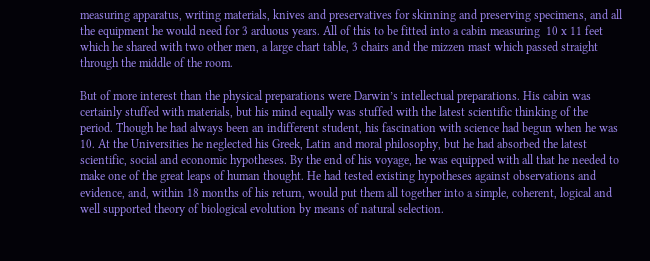measuring apparatus, writing materials, knives and preservatives for skinning and preserving specimens, and all the equipment he would need for 3 arduous years. All of this to be fitted into a cabin measuring  10 x 11 feet which he shared with two other men, a large chart table, 3 chairs and the mizzen mast which passed straight through the middle of the room.

But of more interest than the physical preparations were Darwin’s intellectual preparations. His cabin was certainly stuffed with materials, but his mind equally was stuffed with the latest scientific thinking of the period. Though he had always been an indifferent student, his fascination with science had begun when he was 10. At the Universities he neglected his Greek, Latin and moral philosophy, but he had absorbed the latest scientific, social and economic hypotheses. By the end of his voyage, he was equipped with all that he needed to make one of the great leaps of human thought. He had tested existing hypotheses against observations and evidence, and, within 18 months of his return, would put them all together into a simple, coherent, logical and well supported theory of biological evolution by means of natural selection.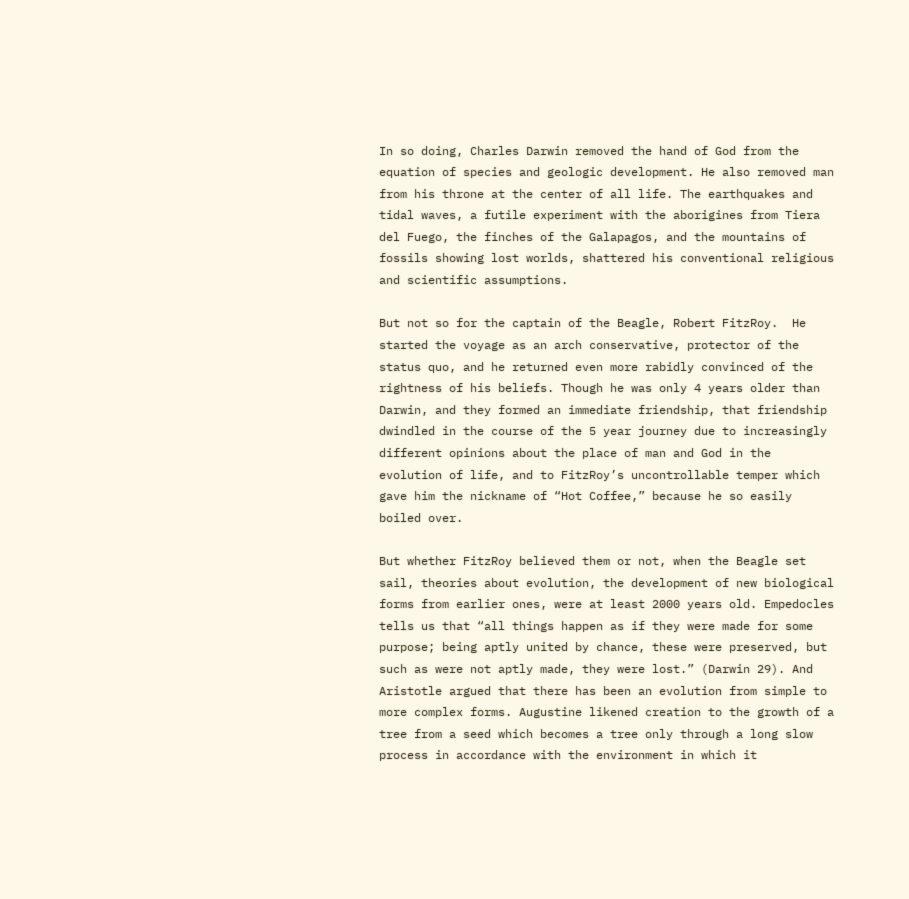In so doing, Charles Darwin removed the hand of God from the equation of species and geologic development. He also removed man from his throne at the center of all life. The earthquakes and tidal waves, a futile experiment with the aborigines from Tiera del Fuego, the finches of the Galapagos, and the mountains of fossils showing lost worlds, shattered his conventional religious and scientific assumptions.

But not so for the captain of the Beagle, Robert FitzRoy.  He started the voyage as an arch conservative, protector of the status quo, and he returned even more rabidly convinced of the rightness of his beliefs. Though he was only 4 years older than Darwin, and they formed an immediate friendship, that friendship dwindled in the course of the 5 year journey due to increasingly different opinions about the place of man and God in the evolution of life, and to FitzRoy’s uncontrollable temper which gave him the nickname of “Hot Coffee,” because he so easily boiled over.

But whether FitzRoy believed them or not, when the Beagle set sail, theories about evolution, the development of new biological forms from earlier ones, were at least 2000 years old. Empedocles tells us that “all things happen as if they were made for some purpose; being aptly united by chance, these were preserved, but such as were not aptly made, they were lost.” (Darwin 29). And Aristotle argued that there has been an evolution from simple to more complex forms. Augustine likened creation to the growth of a tree from a seed which becomes a tree only through a long slow process in accordance with the environment in which it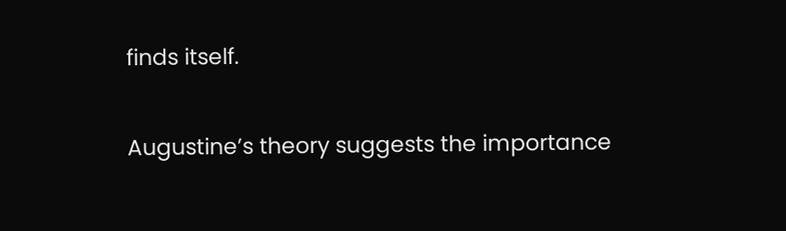finds itself.

Augustine’s theory suggests the importance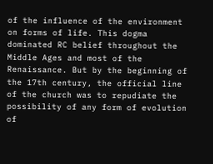of the influence of the environment on forms of life. This dogma dominated RC belief throughout the Middle Ages and most of the Renaissance. But by the beginning of the 17th century, the official line of the church was to repudiate the possibility of any form of evolution of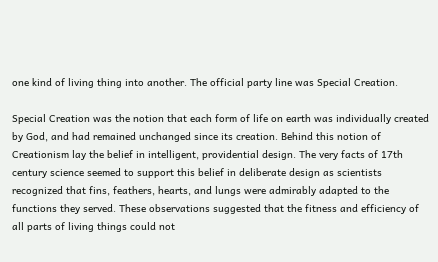one kind of living thing into another. The official party line was Special Creation.

Special Creation was the notion that each form of life on earth was individually created by God, and had remained unchanged since its creation. Behind this notion of Creationism lay the belief in intelligent, providential design. The very facts of 17th century science seemed to support this belief in deliberate design as scientists recognized that fins, feathers, hearts, and lungs were admirably adapted to the functions they served. These observations suggested that the fitness and efficiency of all parts of living things could not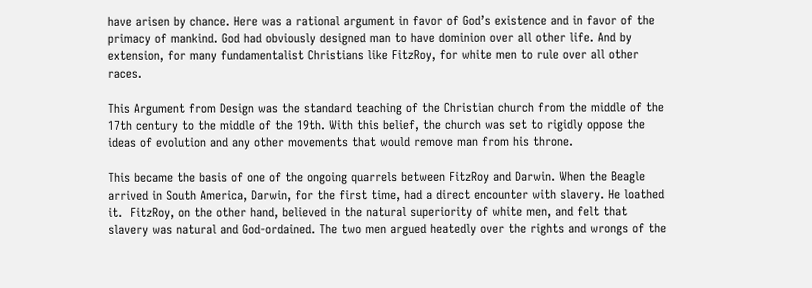have arisen by chance. Here was a rational argument in favor of God’s existence and in favor of the primacy of mankind. God had obviously designed man to have dominion over all other life. And by extension, for many fundamentalist Christians like FitzRoy, for white men to rule over all other races.

This Argument from Design was the standard teaching of the Christian church from the middle of the 17th century to the middle of the 19th. With this belief, the church was set to rigidly oppose the ideas of evolution and any other movements that would remove man from his throne.

This became the basis of one of the ongoing quarrels between FitzRoy and Darwin. When the Beagle arrived in South America, Darwin, for the first time, had a direct encounter with slavery. He loathed it.  FitzRoy, on the other hand, believed in the natural superiority of white men, and felt that slavery was natural and God-ordained. The two men argued heatedly over the rights and wrongs of the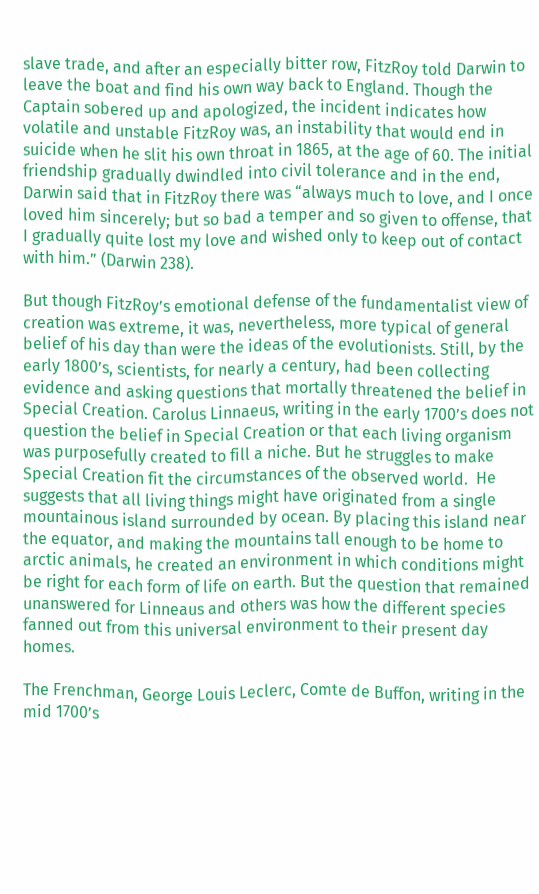slave trade, and after an especially bitter row, FitzRoy told Darwin to leave the boat and find his own way back to England. Though the Captain sobered up and apologized, the incident indicates how volatile and unstable FitzRoy was, an instability that would end in suicide when he slit his own throat in 1865, at the age of 60. The initial friendship gradually dwindled into civil tolerance and in the end, Darwin said that in FitzRoy there was “always much to love, and I once loved him sincerely; but so bad a temper and so given to offense, that I gradually quite lost my love and wished only to keep out of contact with him.” (Darwin 238).

But though FitzRoy’s emotional defense of the fundamentalist view of creation was extreme, it was, nevertheless, more typical of general belief of his day than were the ideas of the evolutionists. Still, by the early 1800’s, scientists, for nearly a century, had been collecting evidence and asking questions that mortally threatened the belief in Special Creation. Carolus Linnaeus, writing in the early 1700’s does not question the belief in Special Creation or that each living organism was purposefully created to fill a niche. But he struggles to make Special Creation fit the circumstances of the observed world.  He suggests that all living things might have originated from a single mountainous island surrounded by ocean. By placing this island near the equator, and making the mountains tall enough to be home to arctic animals, he created an environment in which conditions might be right for each form of life on earth. But the question that remained unanswered for Linneaus and others was how the different species fanned out from this universal environment to their present day homes.

The Frenchman, George Louis Leclerc, Comte de Buffon, writing in the mid 1700’s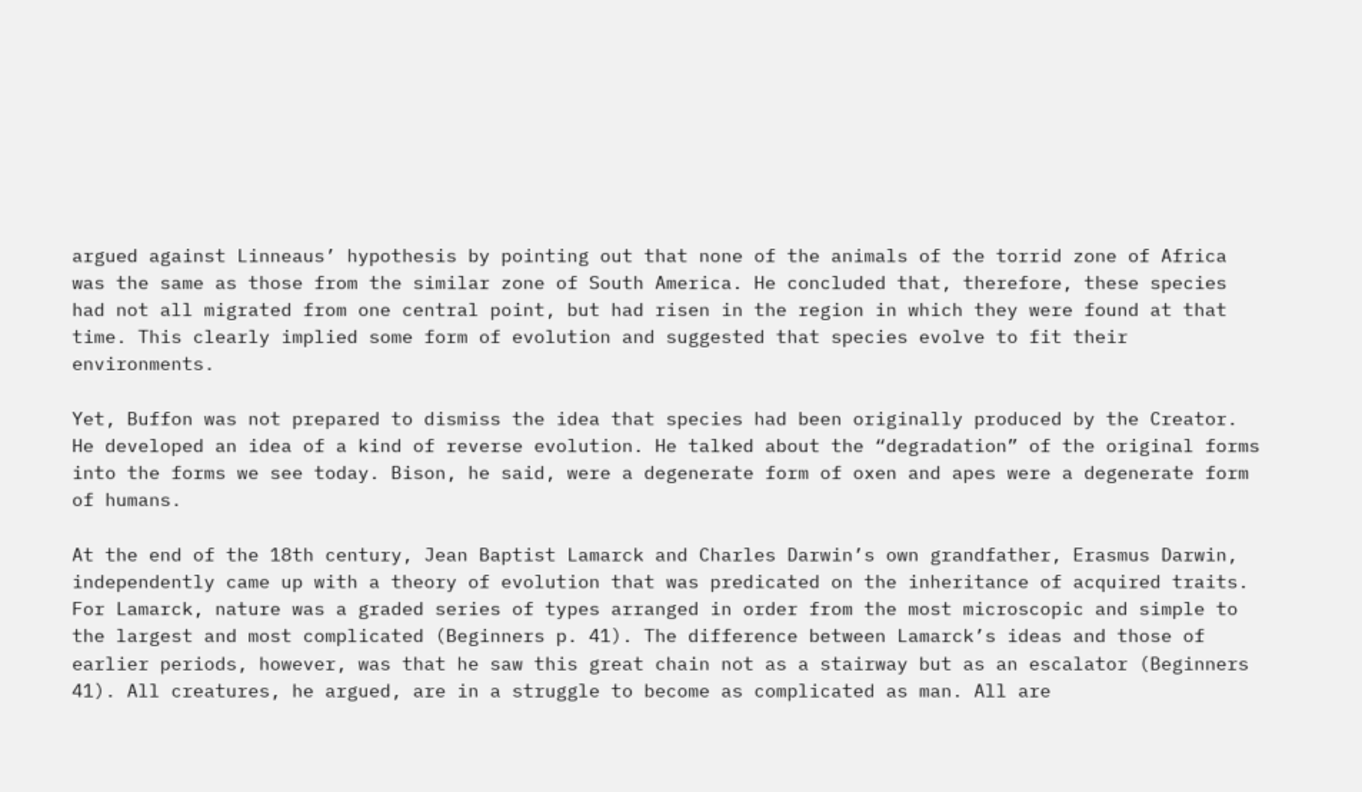argued against Linneaus’ hypothesis by pointing out that none of the animals of the torrid zone of Africa was the same as those from the similar zone of South America. He concluded that, therefore, these species had not all migrated from one central point, but had risen in the region in which they were found at that time. This clearly implied some form of evolution and suggested that species evolve to fit their environments.

Yet, Buffon was not prepared to dismiss the idea that species had been originally produced by the Creator. He developed an idea of a kind of reverse evolution. He talked about the “degradation” of the original forms into the forms we see today. Bison, he said, were a degenerate form of oxen and apes were a degenerate form of humans.

At the end of the 18th century, Jean Baptist Lamarck and Charles Darwin’s own grandfather, Erasmus Darwin, independently came up with a theory of evolution that was predicated on the inheritance of acquired traits.   For Lamarck, nature was a graded series of types arranged in order from the most microscopic and simple to the largest and most complicated (Beginners p. 41). The difference between Lamarck’s ideas and those of earlier periods, however, was that he saw this great chain not as a stairway but as an escalator (Beginners 41). All creatures, he argued, are in a struggle to become as complicated as man. All are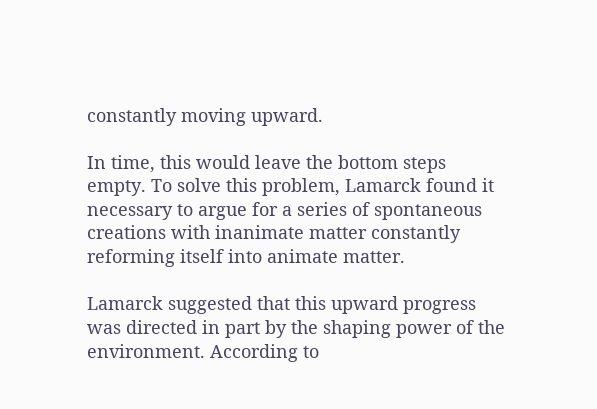constantly moving upward.

In time, this would leave the bottom steps empty. To solve this problem, Lamarck found it necessary to argue for a series of spontaneous creations with inanimate matter constantly reforming itself into animate matter.

Lamarck suggested that this upward progress was directed in part by the shaping power of the environment. According to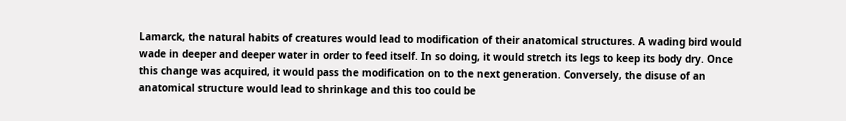Lamarck, the natural habits of creatures would lead to modification of their anatomical structures. A wading bird would wade in deeper and deeper water in order to feed itself. In so doing, it would stretch its legs to keep its body dry. Once this change was acquired, it would pass the modification on to the next generation. Conversely, the disuse of an anatomical structure would lead to shrinkage and this too could be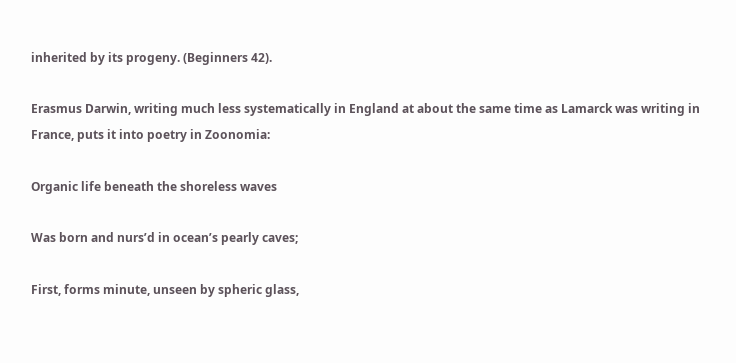inherited by its progeny. (Beginners 42).

Erasmus Darwin, writing much less systematically in England at about the same time as Lamarck was writing in France, puts it into poetry in Zoonomia:

Organic life beneath the shoreless waves

Was born and nurs’d in ocean’s pearly caves;

First, forms minute, unseen by spheric glass,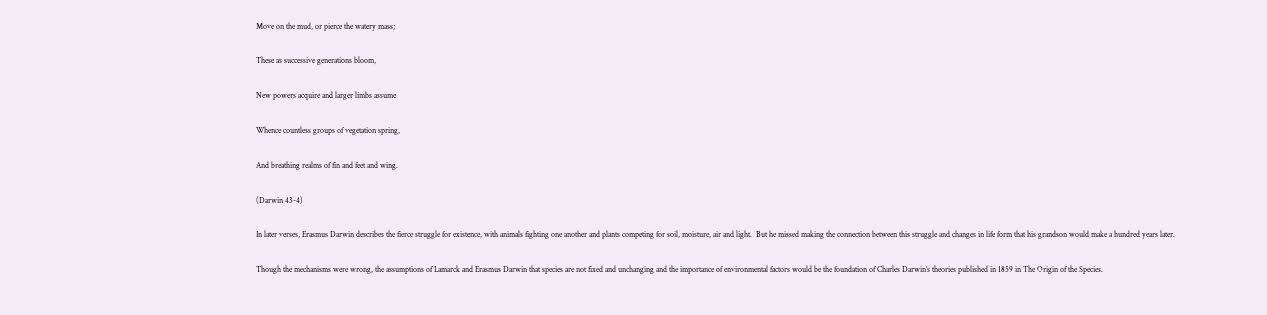Move on the mud, or pierce the watery mass;

These as successive generations bloom,

New powers acquire and larger limbs assume

Whence countless groups of vegetation spring,

And breathing realms of fin and feet and wing.

(Darwin 43-4)

In later verses, Erasmus Darwin describes the fierce struggle for existence, with animals fighting one another and plants competing for soil, moisture, air and light.  But he missed making the connection between this struggle and changes in life form that his grandson would make a hundred years later.

Though the mechanisms were wrong, the assumptions of Lamarck and Erasmus Darwin that species are not fixed and unchanging and the importance of environmental factors would be the foundation of Charles Darwin’s theories published in 1859 in The Origin of the Species.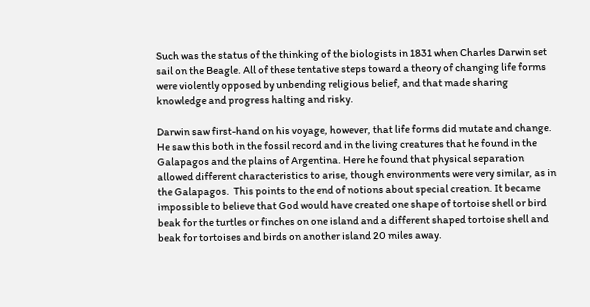Such was the status of the thinking of the biologists in 1831 when Charles Darwin set sail on the Beagle. All of these tentative steps toward a theory of changing life forms were violently opposed by unbending religious belief, and that made sharing knowledge and progress halting and risky.

Darwin saw first-hand on his voyage, however, that life forms did mutate and change. He saw this both in the fossil record and in the living creatures that he found in the Galapagos and the plains of Argentina. Here he found that physical separation allowed different characteristics to arise, though environments were very similar, as in the Galapagos.  This points to the end of notions about special creation. It became impossible to believe that God would have created one shape of tortoise shell or bird beak for the turtles or finches on one island and a different shaped tortoise shell and beak for tortoises and birds on another island 20 miles away.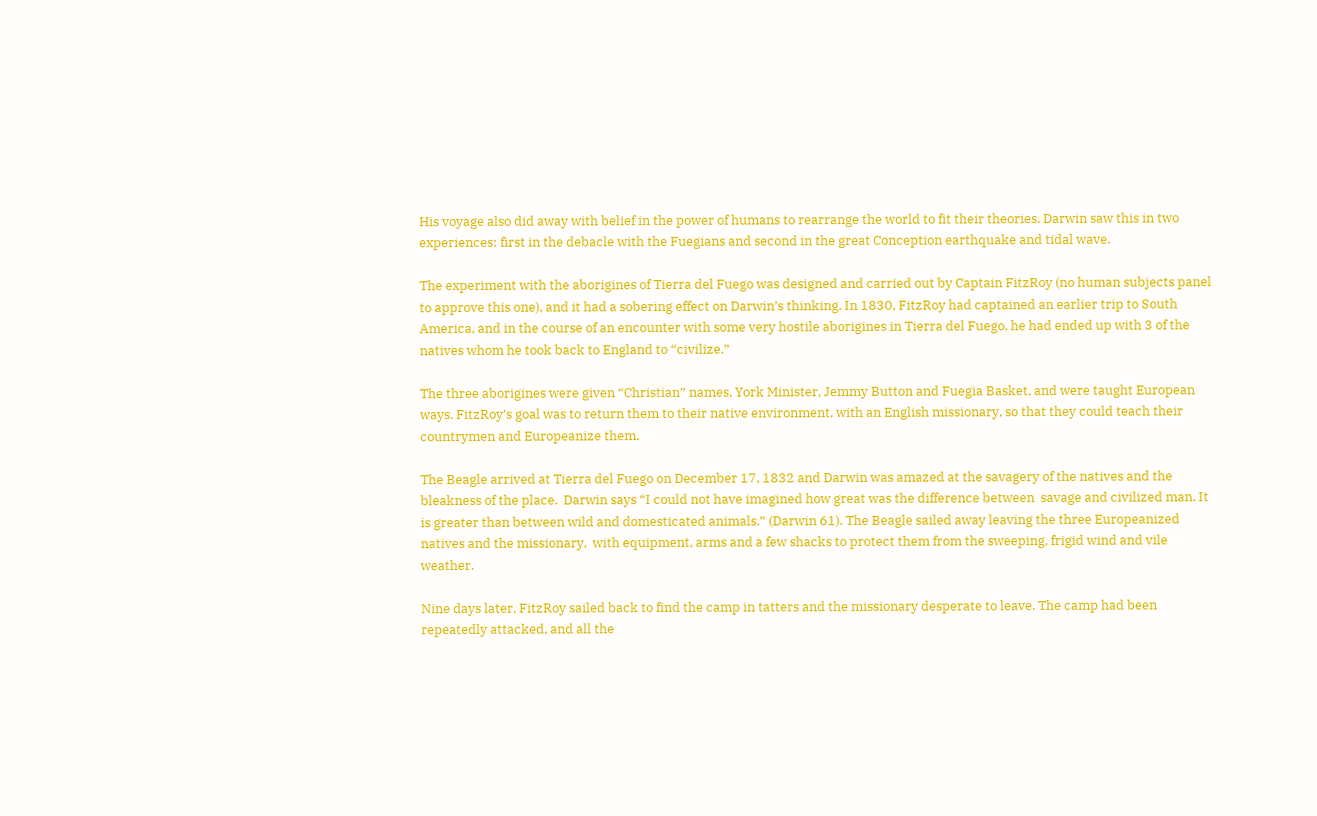His voyage also did away with belief in the power of humans to rearrange the world to fit their theories. Darwin saw this in two experiences: first in the debacle with the Fuegians and second in the great Conception earthquake and tidal wave.

The experiment with the aborigines of Tierra del Fuego was designed and carried out by Captain FitzRoy (no human subjects panel to approve this one), and it had a sobering effect on Darwin’s thinking. In 1830, FitzRoy had captained an earlier trip to South America, and in the course of an encounter with some very hostile aborigines in Tierra del Fuego, he had ended up with 3 of the natives whom he took back to England to “civilize.”

The three aborigines were given “Christian” names, York Minister, Jemmy Button and Fuegia Basket, and were taught European ways. FitzRoy’s goal was to return them to their native environment, with an English missionary, so that they could teach their countrymen and Europeanize them.

The Beagle arrived at Tierra del Fuego on December 17, 1832 and Darwin was amazed at the savagery of the natives and the bleakness of the place.  Darwin says “I could not have imagined how great was the difference between  savage and civilized man. It is greater than between wild and domesticated animals.” (Darwin 61). The Beagle sailed away leaving the three Europeanized natives and the missionary,  with equipment, arms and a few shacks to protect them from the sweeping, frigid wind and vile weather.

Nine days later, FitzRoy sailed back to find the camp in tatters and the missionary desperate to leave. The camp had been repeatedly attacked, and all the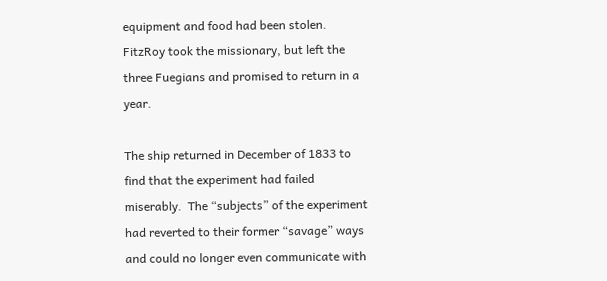equipment and food had been stolen. FitzRoy took the missionary, but left the three Fuegians and promised to return in a year.

The ship returned in December of 1833 to find that the experiment had failed miserably.  The “subjects” of the experiment had reverted to their former “savage” ways and could no longer even communicate with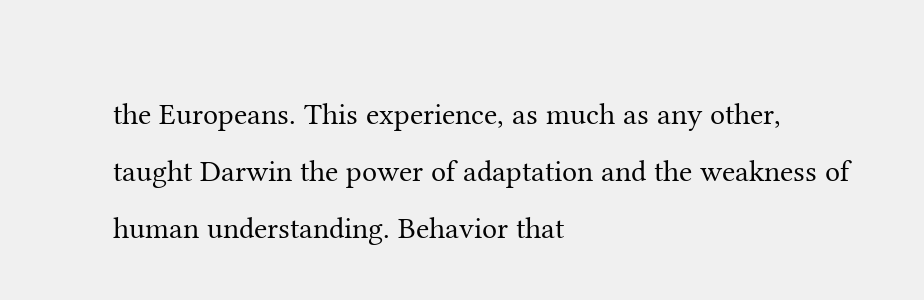the Europeans. This experience, as much as any other, taught Darwin the power of adaptation and the weakness of human understanding. Behavior that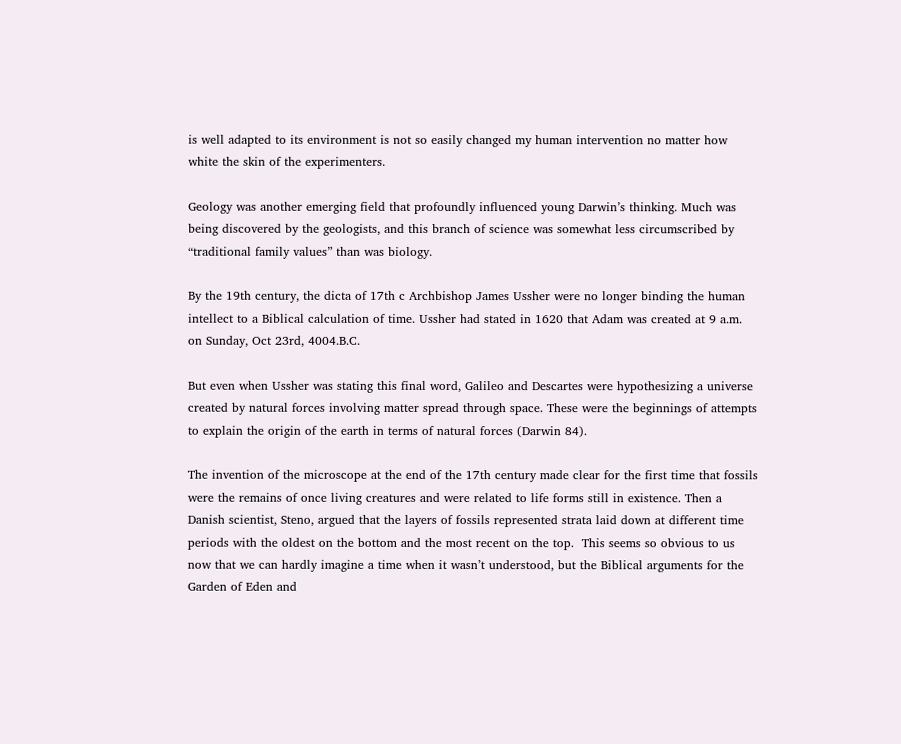is well adapted to its environment is not so easily changed my human intervention no matter how white the skin of the experimenters.

Geology was another emerging field that profoundly influenced young Darwin’s thinking. Much was being discovered by the geologists, and this branch of science was somewhat less circumscribed by “traditional family values” than was biology.

By the 19th century, the dicta of 17th c Archbishop James Ussher were no longer binding the human intellect to a Biblical calculation of time. Ussher had stated in 1620 that Adam was created at 9 a.m. on Sunday, Oct 23rd, 4004.B.C.

But even when Ussher was stating this final word, Galileo and Descartes were hypothesizing a universe created by natural forces involving matter spread through space. These were the beginnings of attempts to explain the origin of the earth in terms of natural forces (Darwin 84).

The invention of the microscope at the end of the 17th century made clear for the first time that fossils were the remains of once living creatures and were related to life forms still in existence. Then a Danish scientist, Steno, argued that the layers of fossils represented strata laid down at different time periods with the oldest on the bottom and the most recent on the top.  This seems so obvious to us now that we can hardly imagine a time when it wasn’t understood, but the Biblical arguments for the Garden of Eden and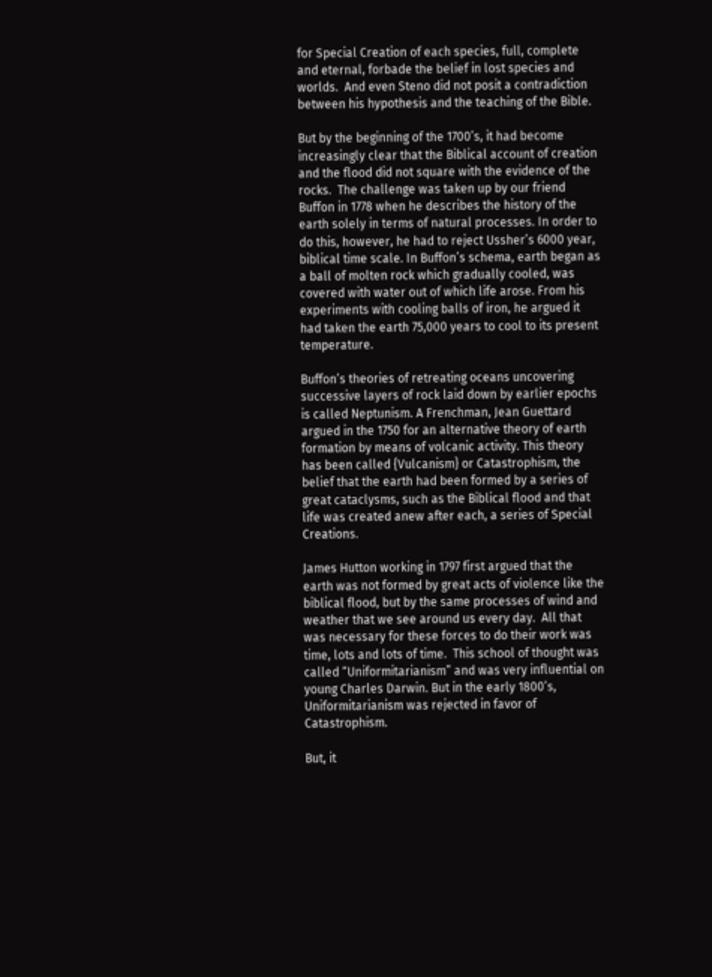for Special Creation of each species, full, complete and eternal, forbade the belief in lost species and worlds.  And even Steno did not posit a contradiction between his hypothesis and the teaching of the Bible.

But by the beginning of the 1700’s, it had become increasingly clear that the Biblical account of creation and the flood did not square with the evidence of the rocks.  The challenge was taken up by our friend Buffon in 1778 when he describes the history of the earth solely in terms of natural processes. In order to do this, however, he had to reject Ussher’s 6000 year, biblical time scale. In Buffon’s schema, earth began as a ball of molten rock which gradually cooled, was covered with water out of which life arose. From his experiments with cooling balls of iron, he argued it had taken the earth 75,000 years to cool to its present temperature.

Buffon’s theories of retreating oceans uncovering successive layers of rock laid down by earlier epochs is called Neptunism. A Frenchman, Jean Guettard argued in the 1750 for an alternative theory of earth formation by means of volcanic activity. This theory has been called {Vulcanism} or Catastrophism, the belief that the earth had been formed by a series of great cataclysms, such as the Biblical flood and that life was created anew after each, a series of Special Creations.

James Hutton working in 1797 first argued that the earth was not formed by great acts of violence like the biblical flood, but by the same processes of wind and weather that we see around us every day.  All that was necessary for these forces to do their work was time, lots and lots of time.  This school of thought was called “Uniformitarianism” and was very influential on young Charles Darwin. But in the early 1800’s, Uniformitarianism was rejected in favor of Catastrophism.

But, it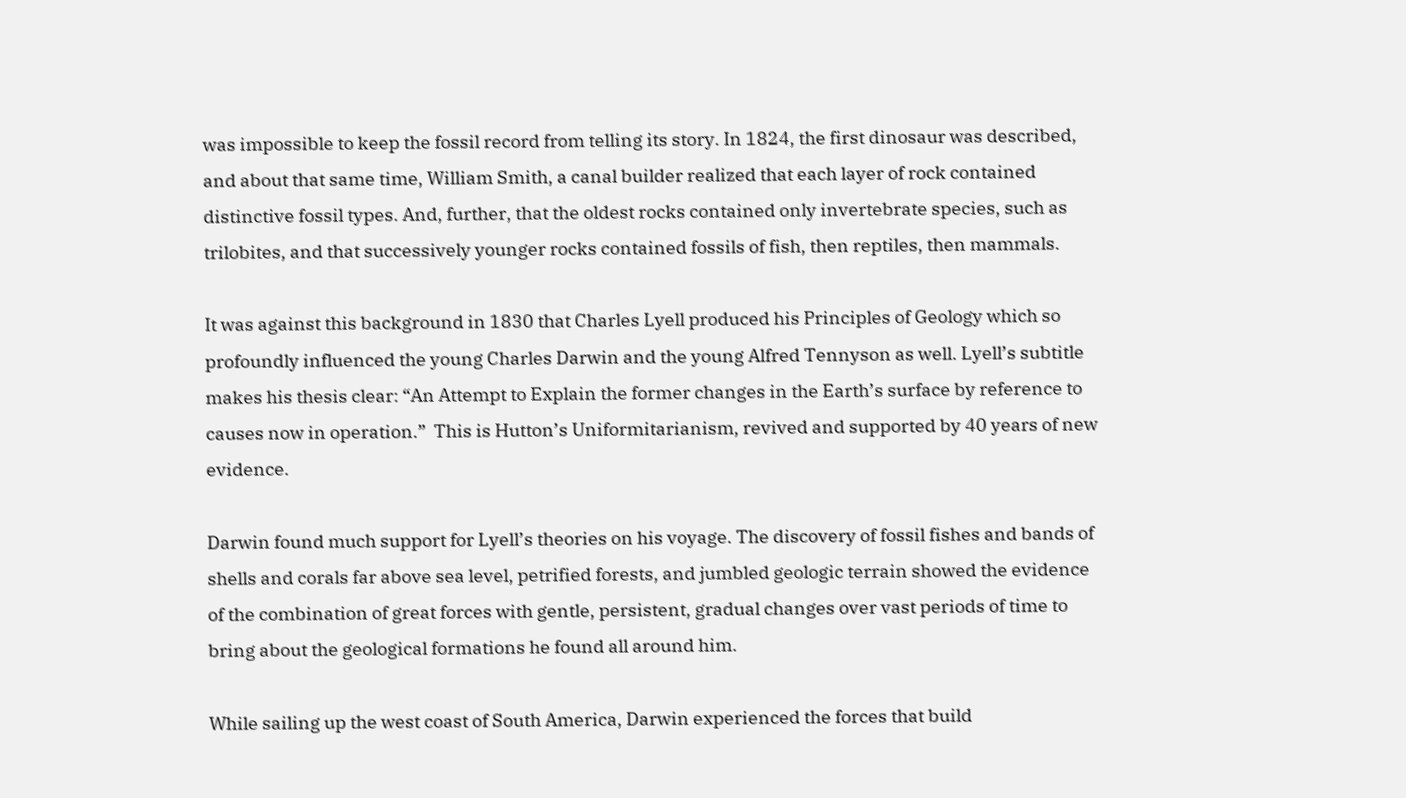was impossible to keep the fossil record from telling its story. In 1824, the first dinosaur was described, and about that same time, William Smith, a canal builder realized that each layer of rock contained distinctive fossil types. And, further, that the oldest rocks contained only invertebrate species, such as trilobites, and that successively younger rocks contained fossils of fish, then reptiles, then mammals.

It was against this background in 1830 that Charles Lyell produced his Principles of Geology which so profoundly influenced the young Charles Darwin and the young Alfred Tennyson as well. Lyell’s subtitle makes his thesis clear: “An Attempt to Explain the former changes in the Earth’s surface by reference to causes now in operation.”  This is Hutton’s Uniformitarianism, revived and supported by 40 years of new evidence.

Darwin found much support for Lyell’s theories on his voyage. The discovery of fossil fishes and bands of shells and corals far above sea level, petrified forests, and jumbled geologic terrain showed the evidence of the combination of great forces with gentle, persistent, gradual changes over vast periods of time to bring about the geological formations he found all around him.

While sailing up the west coast of South America, Darwin experienced the forces that build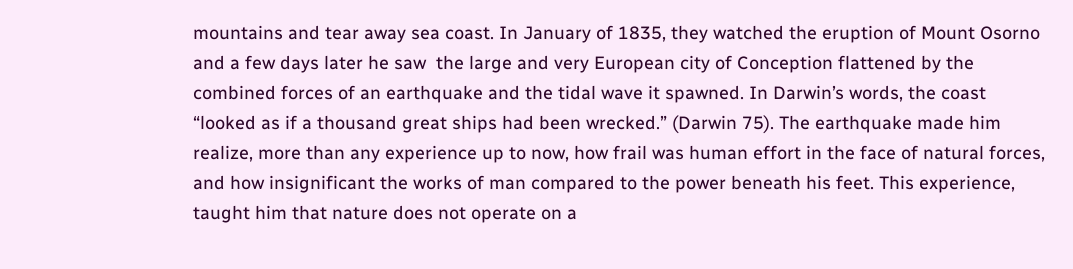mountains and tear away sea coast. In January of 1835, they watched the eruption of Mount Osorno and a few days later he saw  the large and very European city of Conception flattened by the combined forces of an earthquake and the tidal wave it spawned. In Darwin’s words, the coast “looked as if a thousand great ships had been wrecked.” (Darwin 75). The earthquake made him realize, more than any experience up to now, how frail was human effort in the face of natural forces, and how insignificant the works of man compared to the power beneath his feet. This experience, taught him that nature does not operate on a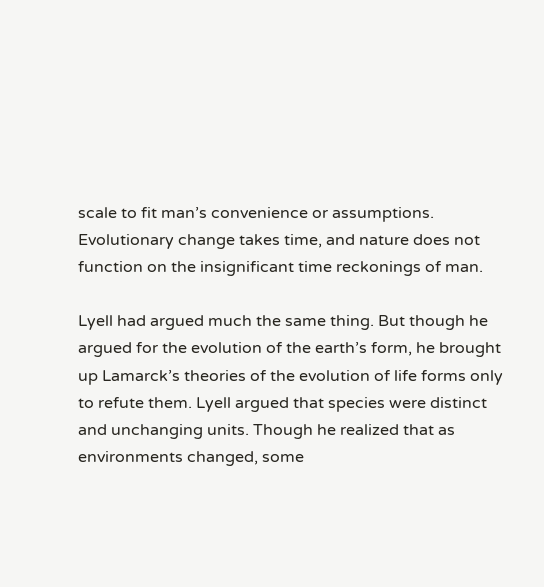scale to fit man’s convenience or assumptions. Evolutionary change takes time, and nature does not function on the insignificant time reckonings of man.

Lyell had argued much the same thing. But though he argued for the evolution of the earth’s form, he brought up Lamarck’s theories of the evolution of life forms only to refute them. Lyell argued that species were distinct and unchanging units. Though he realized that as environments changed, some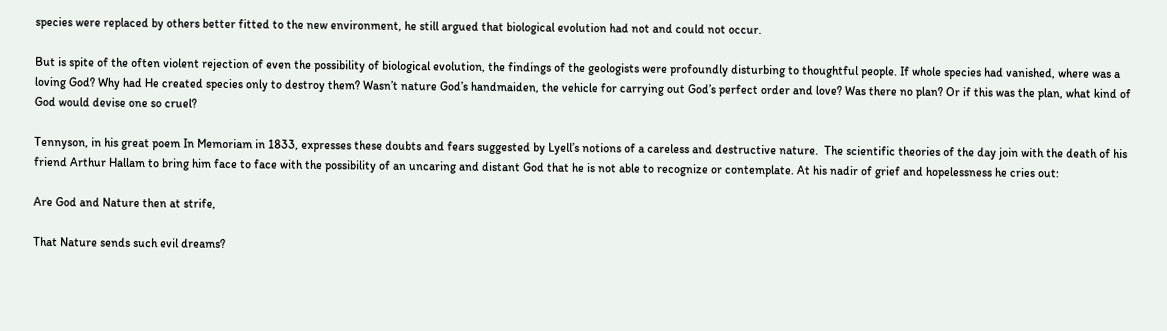species were replaced by others better fitted to the new environment, he still argued that biological evolution had not and could not occur.

But is spite of the often violent rejection of even the possibility of biological evolution, the findings of the geologists were profoundly disturbing to thoughtful people. If whole species had vanished, where was a loving God? Why had He created species only to destroy them? Wasn’t nature God’s handmaiden, the vehicle for carrying out God’s perfect order and love? Was there no plan? Or if this was the plan, what kind of God would devise one so cruel?

Tennyson, in his great poem In Memoriam in 1833, expresses these doubts and fears suggested by Lyell’s notions of a careless and destructive nature.  The scientific theories of the day join with the death of his friend Arthur Hallam to bring him face to face with the possibility of an uncaring and distant God that he is not able to recognize or contemplate. At his nadir of grief and hopelessness he cries out:

Are God and Nature then at strife,

That Nature sends such evil dreams?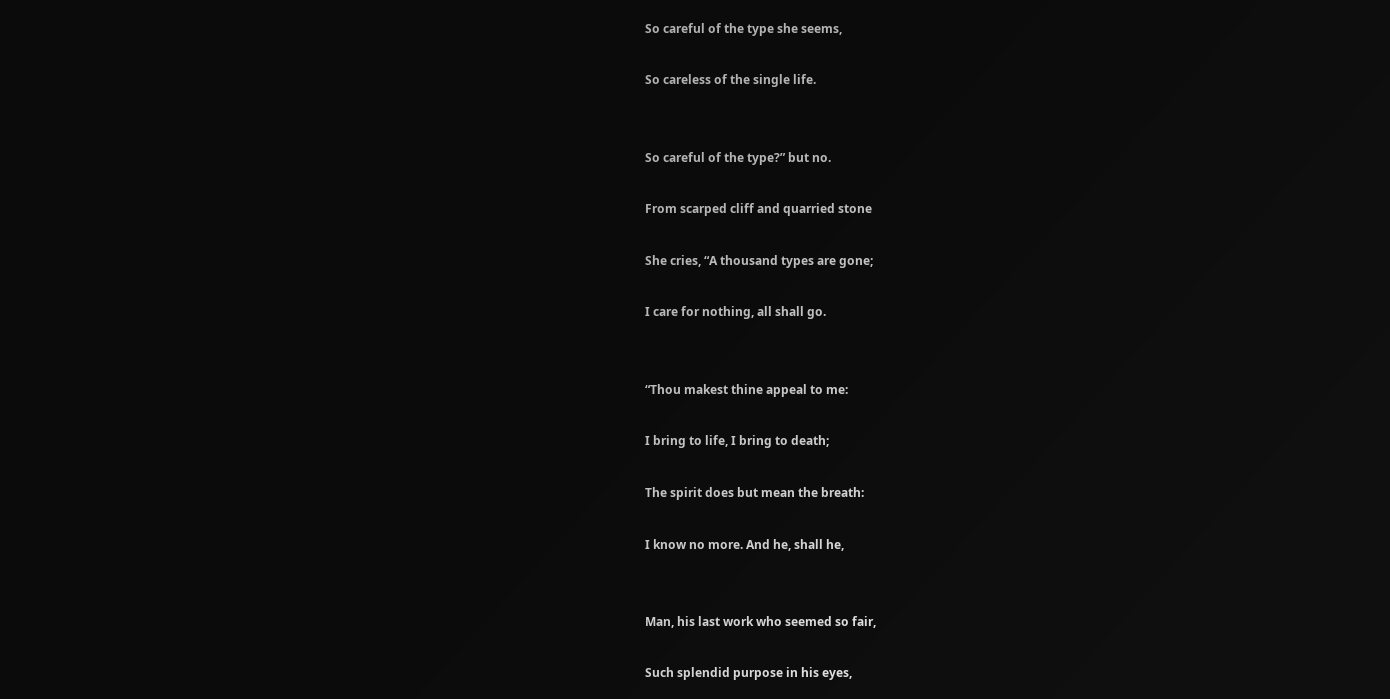So careful of the type she seems,

So careless of the single life.


So careful of the type?” but no.

From scarped cliff and quarried stone

She cries, “A thousand types are gone;

I care for nothing, all shall go.


“Thou makest thine appeal to me:

I bring to life, I bring to death;

The spirit does but mean the breath:

I know no more. And he, shall he,


Man, his last work who seemed so fair,

Such splendid purpose in his eyes,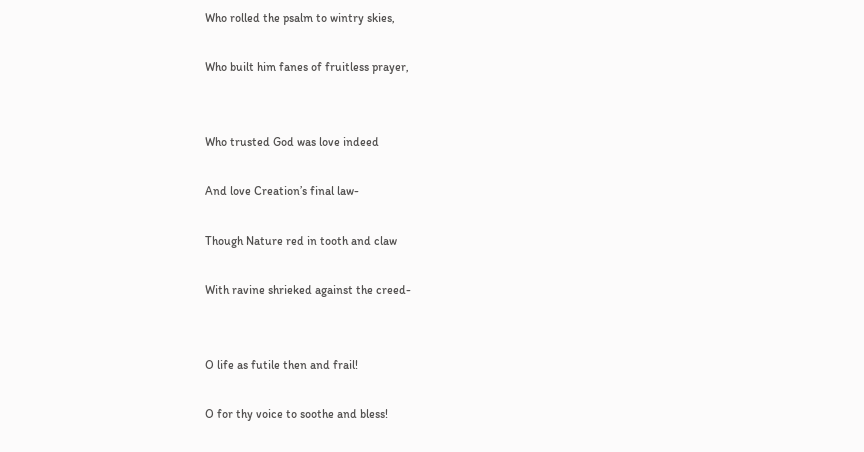Who rolled the psalm to wintry skies,

Who built him fanes of fruitless prayer,


Who trusted God was love indeed

And love Creation’s final law-

Though Nature red in tooth and claw

With ravine shrieked against the creed-


O life as futile then and frail!

O for thy voice to soothe and bless!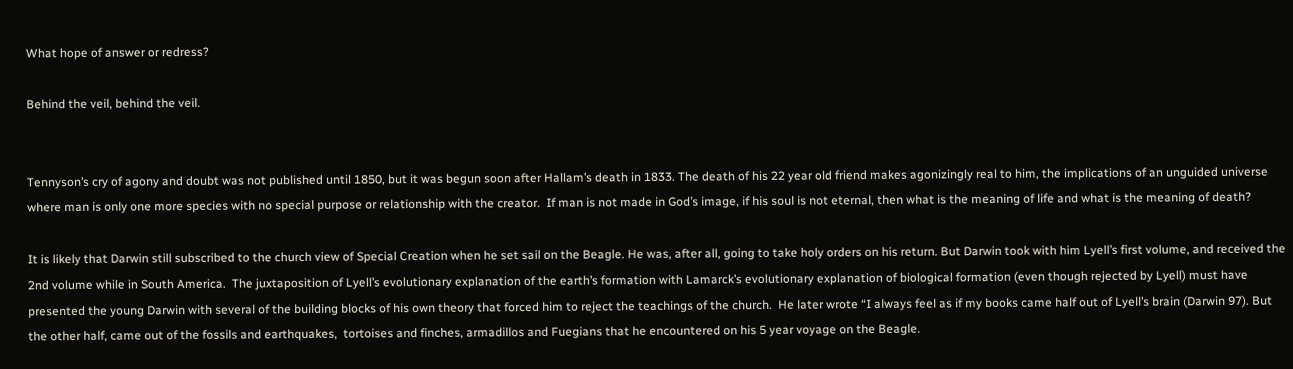What hope of answer or redress?

Behind the veil, behind the veil.


Tennyson’s cry of agony and doubt was not published until 1850, but it was begun soon after Hallam’s death in 1833. The death of his 22 year old friend makes agonizingly real to him, the implications of an unguided universe where man is only one more species with no special purpose or relationship with the creator.  If man is not made in God’s image, if his soul is not eternal, then what is the meaning of life and what is the meaning of death?

It is likely that Darwin still subscribed to the church view of Special Creation when he set sail on the Beagle. He was, after all, going to take holy orders on his return. But Darwin took with him Lyell’s first volume, and received the 2nd volume while in South America.  The juxtaposition of Lyell’s evolutionary explanation of the earth’s formation with Lamarck’s evolutionary explanation of biological formation (even though rejected by Lyell) must have presented the young Darwin with several of the building blocks of his own theory that forced him to reject the teachings of the church.  He later wrote “I always feel as if my books came half out of Lyell’s brain (Darwin 97). But the other half, came out of the fossils and earthquakes,  tortoises and finches, armadillos and Fuegians that he encountered on his 5 year voyage on the Beagle.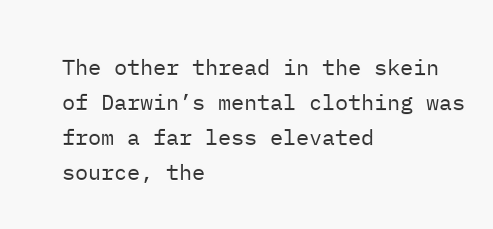The other thread in the skein of Darwin’s mental clothing was from a far less elevated source, the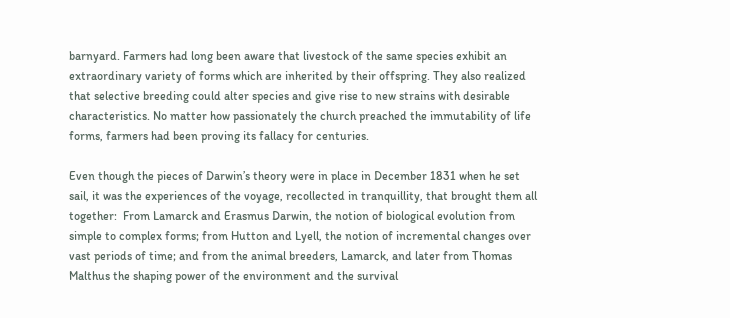barnyard. Farmers had long been aware that livestock of the same species exhibit an extraordinary variety of forms which are inherited by their offspring. They also realized that selective breeding could alter species and give rise to new strains with desirable characteristics. No matter how passionately the church preached the immutability of life forms, farmers had been proving its fallacy for centuries.

Even though the pieces of Darwin’s theory were in place in December 1831 when he set sail, it was the experiences of the voyage, recollected in tranquillity, that brought them all together:  From Lamarck and Erasmus Darwin, the notion of biological evolution from simple to complex forms; from Hutton and Lyell, the notion of incremental changes over vast periods of time; and from the animal breeders, Lamarck, and later from Thomas Malthus the shaping power of the environment and the survival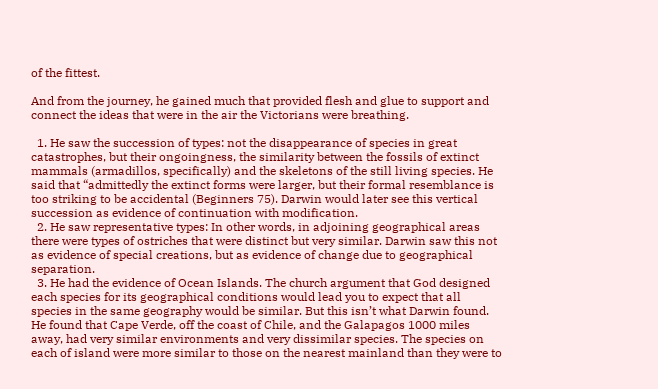of the fittest.

And from the journey, he gained much that provided flesh and glue to support and connect the ideas that were in the air the Victorians were breathing.

  1. He saw the succession of types: not the disappearance of species in great catastrophes, but their ongoingness, the similarity between the fossils of extinct mammals (armadillos, specifically) and the skeletons of the still living species. He said that “admittedly the extinct forms were larger, but their formal resemblance is too striking to be accidental (Beginners 75). Darwin would later see this vertical succession as evidence of continuation with modification.
  2. He saw representative types: In other words, in adjoining geographical areas there were types of ostriches that were distinct but very similar. Darwin saw this not as evidence of special creations, but as evidence of change due to geographical separation.
  3. He had the evidence of Ocean Islands. The church argument that God designed each species for its geographical conditions would lead you to expect that all species in the same geography would be similar. But this isn’t what Darwin found. He found that Cape Verde, off the coast of Chile, and the Galapagos 1000 miles away, had very similar environments and very dissimilar species. The species on each of island were more similar to those on the nearest mainland than they were to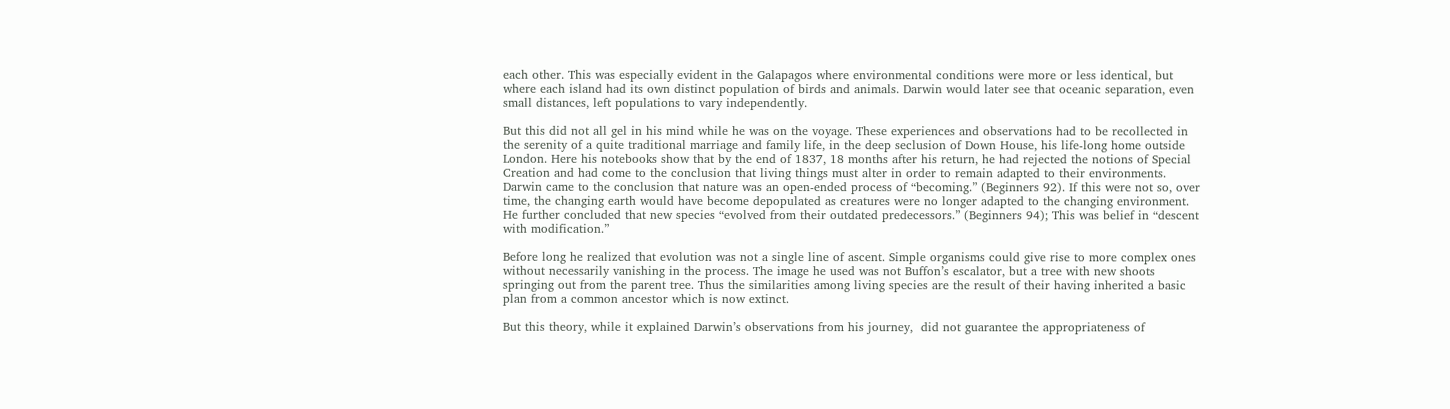each other. This was especially evident in the Galapagos where environmental conditions were more or less identical, but where each island had its own distinct population of birds and animals. Darwin would later see that oceanic separation, even small distances, left populations to vary independently.

But this did not all gel in his mind while he was on the voyage. These experiences and observations had to be recollected in the serenity of a quite traditional marriage and family life, in the deep seclusion of Down House, his life-long home outside London. Here his notebooks show that by the end of 1837, 18 months after his return, he had rejected the notions of Special Creation and had come to the conclusion that living things must alter in order to remain adapted to their environments. Darwin came to the conclusion that nature was an open-ended process of “becoming.” (Beginners 92). If this were not so, over time, the changing earth would have become depopulated as creatures were no longer adapted to the changing environment. He further concluded that new species “evolved from their outdated predecessors.” (Beginners 94); This was belief in “descent with modification.”

Before long he realized that evolution was not a single line of ascent. Simple organisms could give rise to more complex ones without necessarily vanishing in the process. The image he used was not Buffon’s escalator, but a tree with new shoots springing out from the parent tree. Thus the similarities among living species are the result of their having inherited a basic plan from a common ancestor which is now extinct.

But this theory, while it explained Darwin’s observations from his journey,  did not guarantee the appropriateness of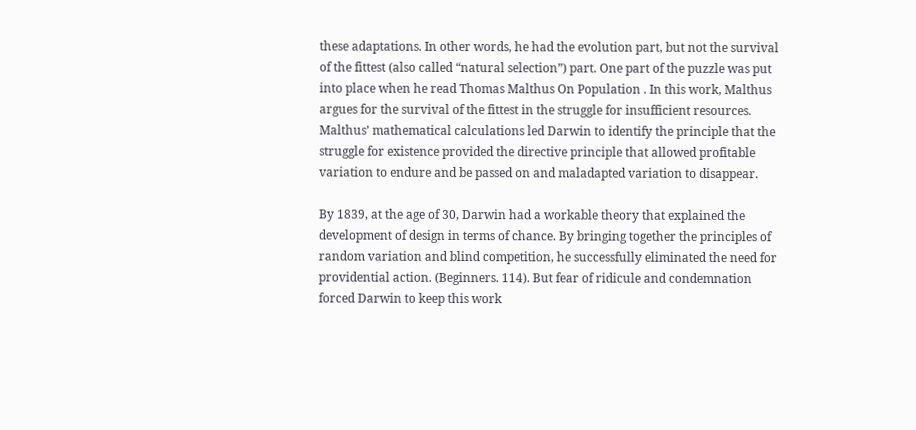these adaptations. In other words, he had the evolution part, but not the survival of the fittest (also called “natural selection”) part. One part of the puzzle was put into place when he read Thomas Malthus On Population . In this work, Malthus argues for the survival of the fittest in the struggle for insufficient resources. Malthus’ mathematical calculations led Darwin to identify the principle that the struggle for existence provided the directive principle that allowed profitable variation to endure and be passed on and maladapted variation to disappear.

By 1839, at the age of 30, Darwin had a workable theory that explained the development of design in terms of chance. By bringing together the principles of random variation and blind competition, he successfully eliminated the need for providential action. (Beginners. 114). But fear of ridicule and condemnation forced Darwin to keep this work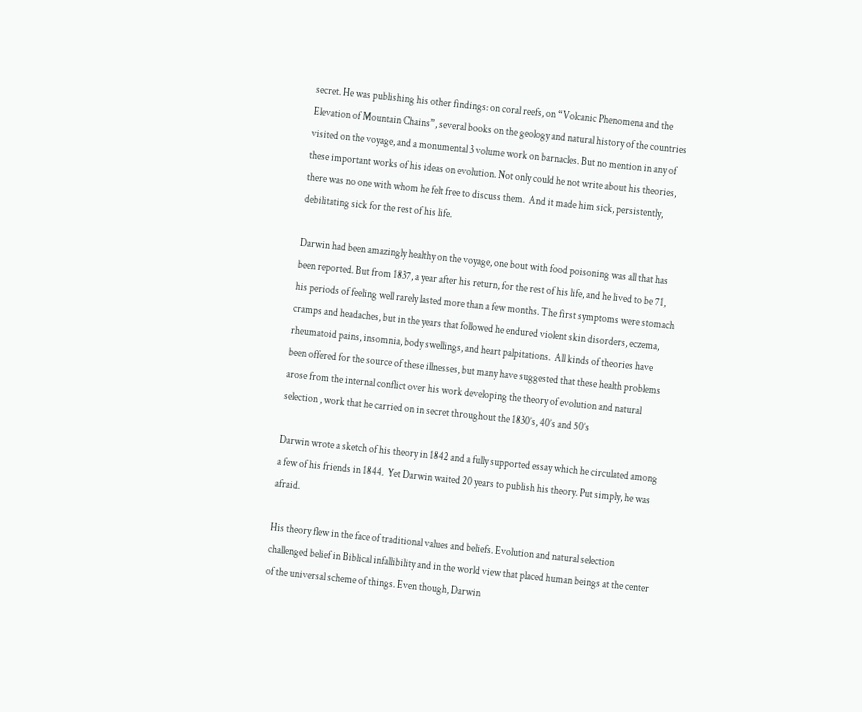secret. He was publishing his other findings: on coral reefs, on “Volcanic Phenomena and the Elevation of Mountain Chains”, several books on the geology and natural history of the countries visited on the voyage, and a monumental 3 volume work on barnacles. But no mention in any of these important works of his ideas on evolution. Not only could he not write about his theories, there was no one with whom he felt free to discuss them.  And it made him sick, persistently, debilitating sick for the rest of his life.

Darwin had been amazingly healthy on the voyage, one bout with food poisoning was all that has been reported. But from 1837, a year after his return, for the rest of his life, and he lived to be 71, his periods of feeling well rarely lasted more than a few months. The first symptoms were stomach cramps and headaches, but in the years that followed he endured violent skin disorders, eczema, rheumatoid pains, insomnia, body swellings, and heart palpitations.  All kinds of theories have been offered for the source of these illnesses, but many have suggested that these health problems arose from the internal conflict over his work developing the theory of evolution and natural selection , work that he carried on in secret throughout the 1830’s, 40’s and 50’s

Darwin wrote a sketch of his theory in 1842 and a fully supported essay which he circulated among a few of his friends in 1844.  Yet Darwin waited 20 years to publish his theory. Put simply, he was afraid.

His theory flew in the face of traditional values and beliefs. Evolution and natural selection challenged belief in Biblical infallibility and in the world view that placed human beings at the center of the universal scheme of things. Even though, Darwin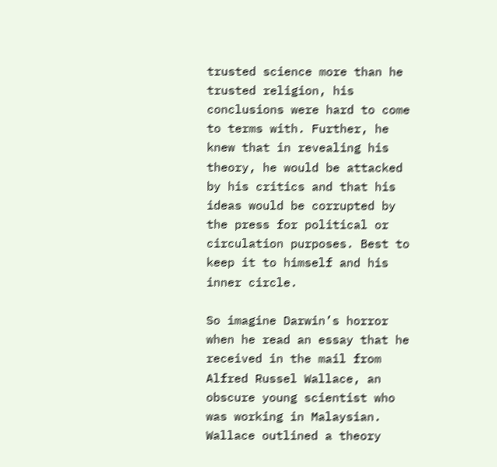trusted science more than he trusted religion, his conclusions were hard to come to terms with. Further, he knew that in revealing his theory, he would be attacked by his critics and that his ideas would be corrupted by the press for political or circulation purposes. Best to keep it to himself and his inner circle.

So imagine Darwin’s horror when he read an essay that he received in the mail from Alfred Russel Wallace, an obscure young scientist who was working in Malaysian.  Wallace outlined a theory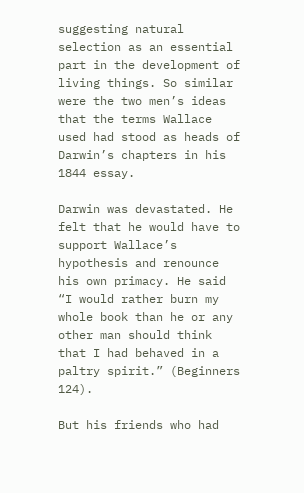suggesting natural selection as an essential part in the development of living things. So similar were the two men’s ideas that the terms Wallace used had stood as heads of Darwin’s chapters in his 1844 essay.

Darwin was devastated. He felt that he would have to support Wallace’s hypothesis and renounce his own primacy. He said “I would rather burn my whole book than he or any other man should think that I had behaved in a paltry spirit.” (Beginners 124).

But his friends who had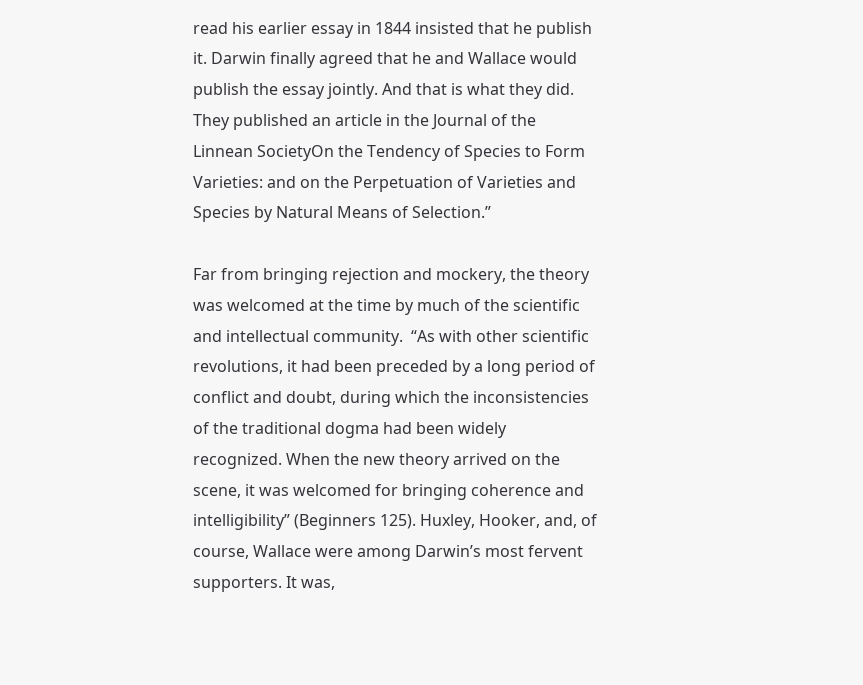read his earlier essay in 1844 insisted that he publish it. Darwin finally agreed that he and Wallace would publish the essay jointly. And that is what they did. They published an article in the Journal of the Linnean SocietyOn the Tendency of Species to Form Varieties: and on the Perpetuation of Varieties and Species by Natural Means of Selection.”

Far from bringing rejection and mockery, the theory was welcomed at the time by much of the scientific and intellectual community.  “As with other scientific revolutions, it had been preceded by a long period of conflict and doubt, during which the inconsistencies of the traditional dogma had been widely recognized. When the new theory arrived on the scene, it was welcomed for bringing coherence and intelligibility” (Beginners 125). Huxley, Hooker, and, of course, Wallace were among Darwin’s most fervent supporters. It was,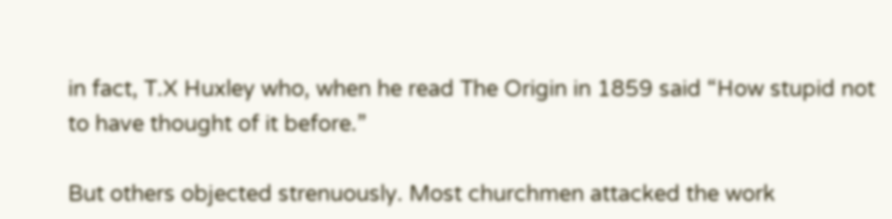in fact, T.X Huxley who, when he read The Origin in 1859 said “How stupid not to have thought of it before.”

But others objected strenuously. Most churchmen attacked the work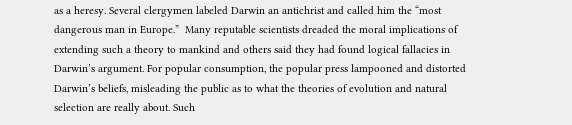as a heresy. Several clergymen labeled Darwin an antichrist and called him the “most dangerous man in Europe.”  Many reputable scientists dreaded the moral implications of extending such a theory to mankind and others said they had found logical fallacies in Darwin’s argument. For popular consumption, the popular press lampooned and distorted Darwin’s beliefs, misleading the public as to what the theories of evolution and natural selection are really about. Such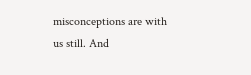misconceptions are with us still. And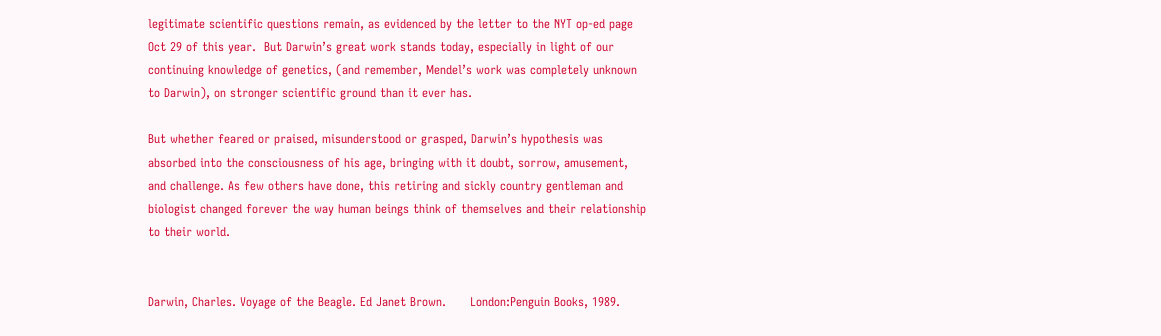legitimate scientific questions remain, as evidenced by the letter to the NYT op-ed page Oct 29 of this year.  But Darwin’s great work stands today, especially in light of our continuing knowledge of genetics, (and remember, Mendel’s work was completely unknown to Darwin), on stronger scientific ground than it ever has.

But whether feared or praised, misunderstood or grasped, Darwin’s hypothesis was absorbed into the consciousness of his age, bringing with it doubt, sorrow, amusement, and challenge. As few others have done, this retiring and sickly country gentleman and biologist changed forever the way human beings think of themselves and their relationship to their world.


Darwin, Charles. Voyage of the Beagle. Ed Janet Brown.      London:Penguin Books, 1989.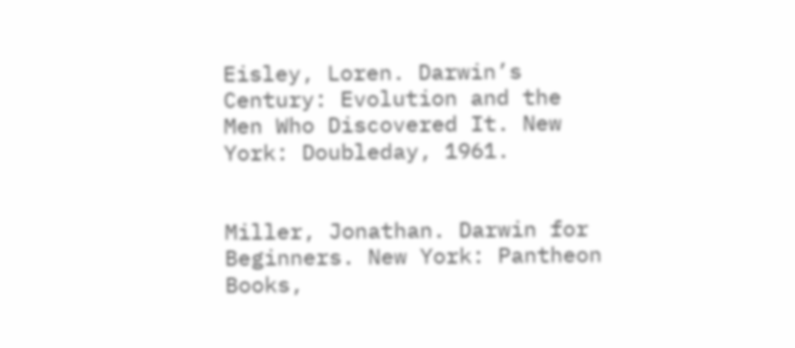Eisley, Loren. Darwin’s Century: Evolution and the Men Who Discovered It. New York: Doubleday, 1961.


Miller, Jonathan. Darwin for Beginners. New York: Pantheon Books,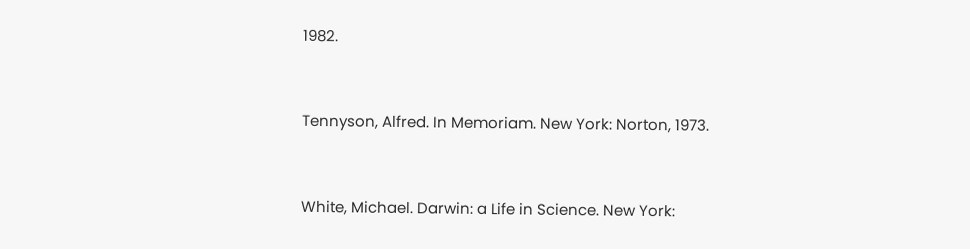1982.


Tennyson, Alfred. In Memoriam. New York: Norton, 1973.


White, Michael. Darwin: a Life in Science. New York: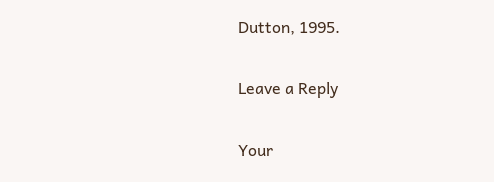Dutton, 1995.

Leave a Reply

Your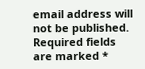email address will not be published. Required fields are marked *